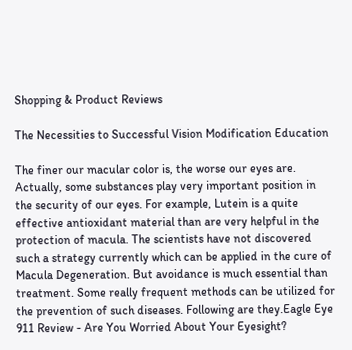Shopping & Product Reviews

The Necessities to Successful Vision Modification Education

The finer our macular color is, the worse our eyes are. Actually, some substances play very important position in the security of our eyes. For example, Lutein is a quite effective antioxidant material than are very helpful in the protection of macula. The scientists have not discovered such a strategy currently which can be applied in the cure of Macula Degeneration. But avoidance is much essential than treatment. Some really frequent methods can be utilized for the prevention of such diseases. Following are they.Eagle Eye 911 Review - Are You Worried About Your Eyesight?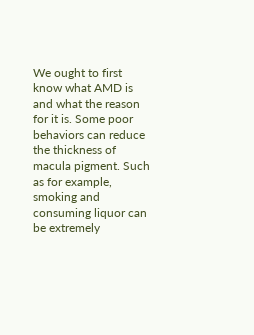We ought to first know what AMD is and what the reason for it is. Some poor behaviors can reduce the thickness of macula pigment. Such as for example, smoking and consuming liquor can be extremely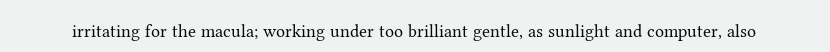irritating for the macula; working under too brilliant gentle, as sunlight and computer, also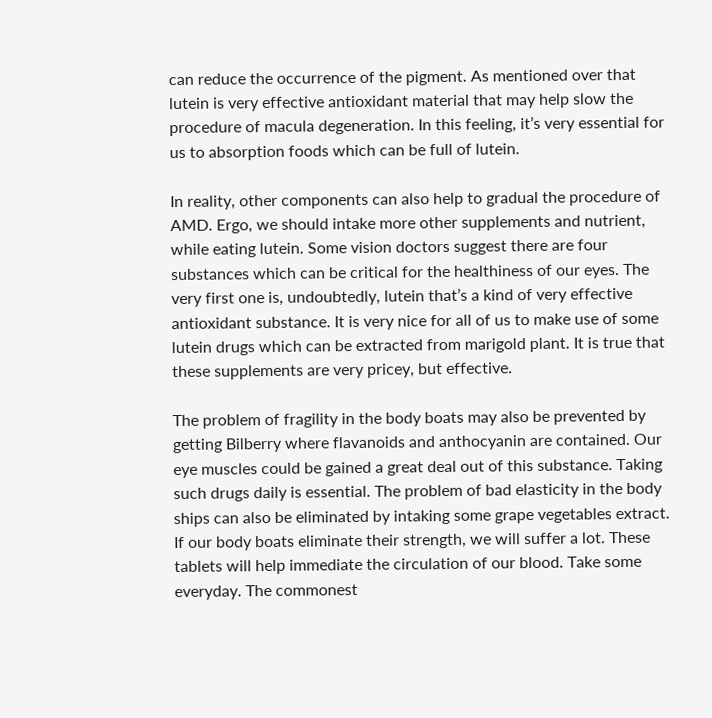can reduce the occurrence of the pigment. As mentioned over that lutein is very effective antioxidant material that may help slow the procedure of macula degeneration. In this feeling, it’s very essential for us to absorption foods which can be full of lutein.

In reality, other components can also help to gradual the procedure of AMD. Ergo, we should intake more other supplements and nutrient, while eating lutein. Some vision doctors suggest there are four substances which can be critical for the healthiness of our eyes. The very first one is, undoubtedly, lutein that’s a kind of very effective antioxidant substance. It is very nice for all of us to make use of some lutein drugs which can be extracted from marigold plant. It is true that these supplements are very pricey, but effective.

The problem of fragility in the body boats may also be prevented by getting Bilberry where flavanoids and anthocyanin are contained. Our eye muscles could be gained a great deal out of this substance. Taking such drugs daily is essential. The problem of bad elasticity in the body ships can also be eliminated by intaking some grape vegetables extract. If our body boats eliminate their strength, we will suffer a lot. These tablets will help immediate the circulation of our blood. Take some everyday. The commonest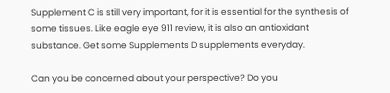Supplement C is still very important, for it is essential for the synthesis of some tissues. Like eagle eye 911 review, it is also an antioxidant substance. Get some Supplements D supplements everyday.

Can you be concerned about your perspective? Do you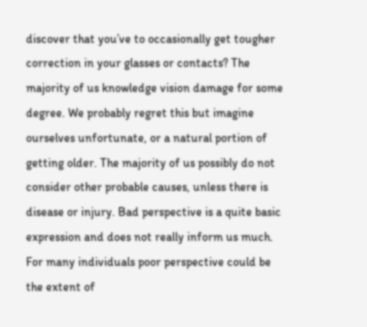discover that you’ve to occasionally get tougher correction in your glasses or contacts? The majority of us knowledge vision damage for some degree. We probably regret this but imagine ourselves unfortunate, or a natural portion of getting older. The majority of us possibly do not consider other probable causes, unless there is disease or injury. Bad perspective is a quite basic expression and does not really inform us much. For many individuals poor perspective could be the extent of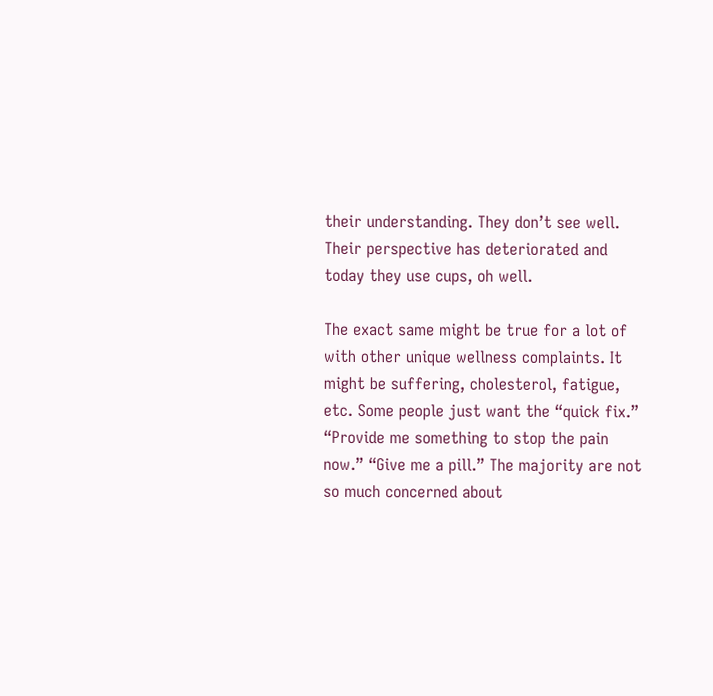their understanding. They don’t see well. Their perspective has deteriorated and today they use cups, oh well.

The exact same might be true for a lot of with other unique wellness complaints. It might be suffering, cholesterol, fatigue, etc. Some people just want the “quick fix.” “Provide me something to stop the pain now.” “Give me a pill.” The majority are not so much concerned about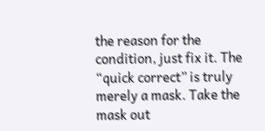the reason for the condition, just fix it. The “quick correct” is truly merely a mask. Take the mask out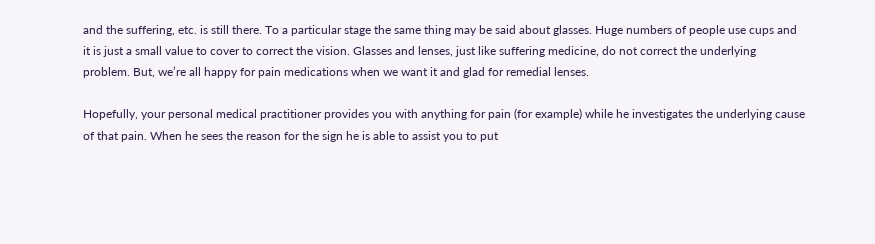and the suffering, etc. is still there. To a particular stage the same thing may be said about glasses. Huge numbers of people use cups and it is just a small value to cover to correct the vision. Glasses and lenses, just like suffering medicine, do not correct the underlying problem. But, we’re all happy for pain medications when we want it and glad for remedial lenses.

Hopefully, your personal medical practitioner provides you with anything for pain (for example) while he investigates the underlying cause of that pain. When he sees the reason for the sign he is able to assist you to put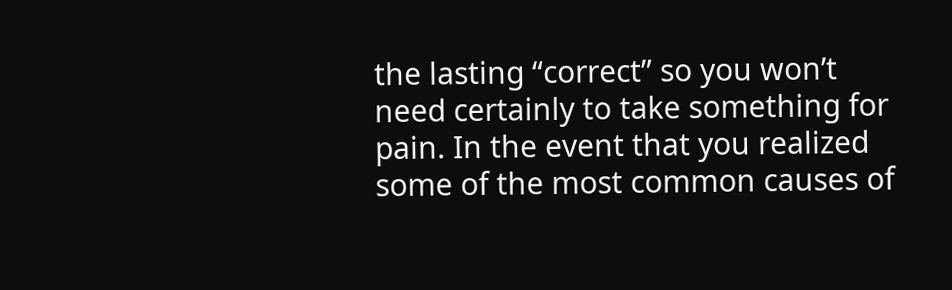the lasting “correct” so you won’t need certainly to take something for pain. In the event that you realized some of the most common causes of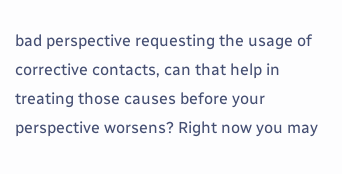bad perspective requesting the usage of corrective contacts, can that help in treating those causes before your perspective worsens? Right now you may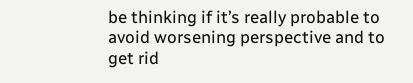be thinking if it’s really probable to avoid worsening perspective and to get rid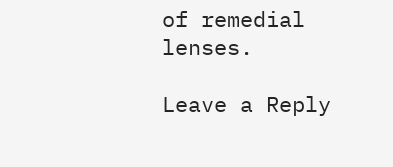of remedial lenses.

Leave a Reply